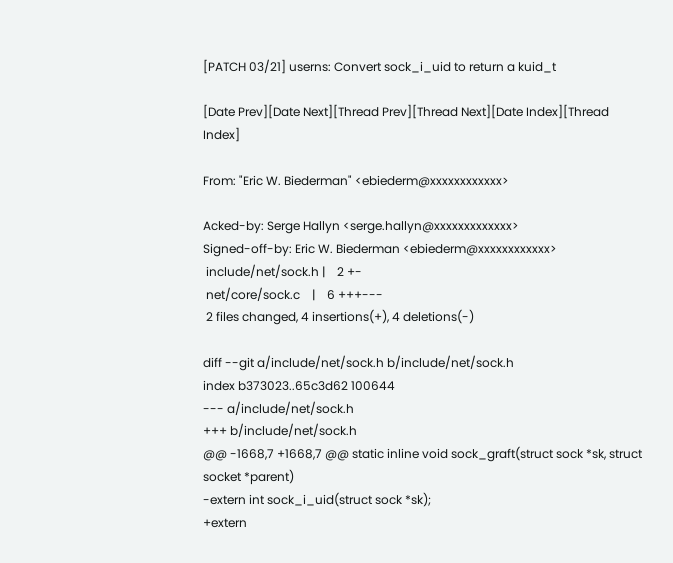[PATCH 03/21] userns: Convert sock_i_uid to return a kuid_t

[Date Prev][Date Next][Thread Prev][Thread Next][Date Index][Thread Index]

From: "Eric W. Biederman" <ebiederm@xxxxxxxxxxxx>

Acked-by: Serge Hallyn <serge.hallyn@xxxxxxxxxxxxx>
Signed-off-by: Eric W. Biederman <ebiederm@xxxxxxxxxxxx>
 include/net/sock.h |    2 +-
 net/core/sock.c    |    6 +++---
 2 files changed, 4 insertions(+), 4 deletions(-)

diff --git a/include/net/sock.h b/include/net/sock.h
index b373023..65c3d62 100644
--- a/include/net/sock.h
+++ b/include/net/sock.h
@@ -1668,7 +1668,7 @@ static inline void sock_graft(struct sock *sk, struct socket *parent)
-extern int sock_i_uid(struct sock *sk);
+extern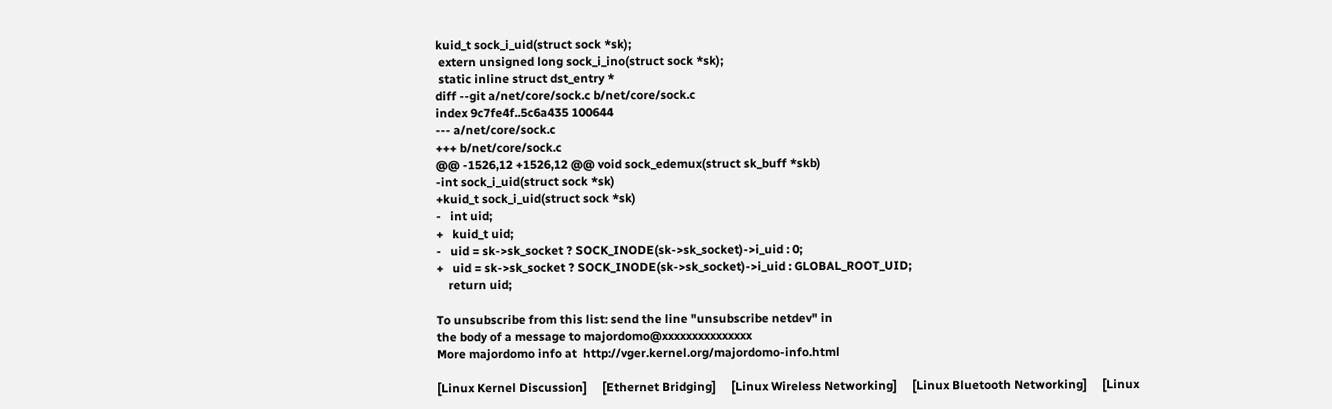kuid_t sock_i_uid(struct sock *sk);
 extern unsigned long sock_i_ino(struct sock *sk);
 static inline struct dst_entry *
diff --git a/net/core/sock.c b/net/core/sock.c
index 9c7fe4f..5c6a435 100644
--- a/net/core/sock.c
+++ b/net/core/sock.c
@@ -1526,12 +1526,12 @@ void sock_edemux(struct sk_buff *skb)
-int sock_i_uid(struct sock *sk)
+kuid_t sock_i_uid(struct sock *sk)
-   int uid;
+   kuid_t uid;
-   uid = sk->sk_socket ? SOCK_INODE(sk->sk_socket)->i_uid : 0;
+   uid = sk->sk_socket ? SOCK_INODE(sk->sk_socket)->i_uid : GLOBAL_ROOT_UID;
    return uid;

To unsubscribe from this list: send the line "unsubscribe netdev" in
the body of a message to majordomo@xxxxxxxxxxxxxxx
More majordomo info at  http://vger.kernel.org/majordomo-info.html

[Linux Kernel Discussion]     [Ethernet Bridging]     [Linux Wireless Networking]     [Linux Bluetooth Networking]     [Linux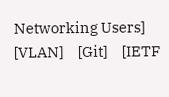Networking Users]     [VLAN]     [Git]     [IETF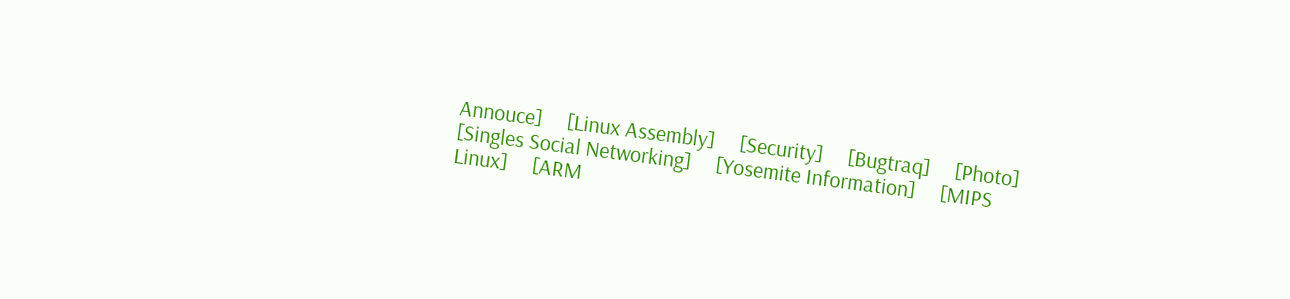Annouce]     [Linux Assembly]     [Security]     [Bugtraq]     [Photo]     [Singles Social Networking]     [Yosemite Information]     [MIPS Linux]     [ARM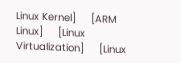Linux Kernel]     [ARM Linux]     [Linux Virtualization]     [Linux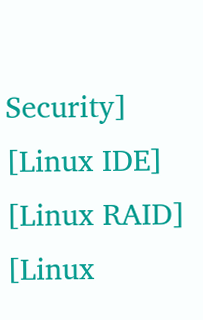Security]     [Linux IDE]     [Linux RAID]     [Linux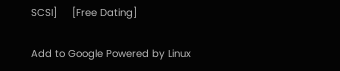SCSI]     [Free Dating]

Add to Google Powered by Linux